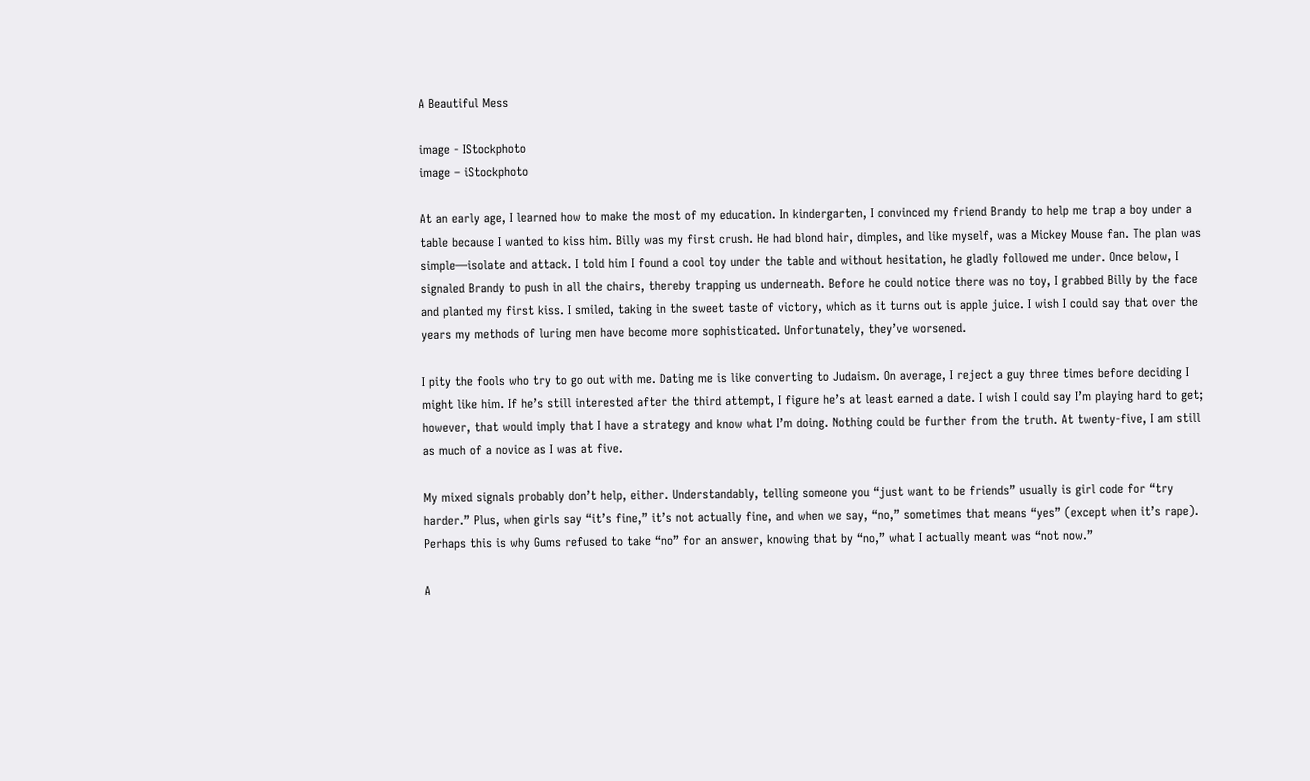A Beautiful Mess

image - IStockphoto
image – iStockphoto

At an early age, I learned how to make the most of my education. In kindergarten, I convinced my friend Brandy to help me trap a boy under a table because I wanted to kiss him. Billy was my first crush. He had blond hair, dimples, and like myself, was a Mickey Mouse fan. The plan was simple—isolate and attack. I told him I found a cool toy under the table and without hesitation, he gladly followed me under. Once below, I signaled Brandy to push in all the chairs, thereby trapping us underneath. Before he could notice there was no toy, I grabbed Billy by the face and planted my first kiss. I smiled, taking in the sweet taste of victory, which as it turns out is apple juice. I wish I could say that over the years my methods of luring men have become more sophisticated. Unfortunately, they’ve worsened.

I pity the fools who try to go out with me. Dating me is like converting to Judaism. On average, I reject a guy three times before deciding I might like him. If he’s still interested after the third attempt, I figure he’s at least earned a date. I wish I could say I’m playing hard to get; however, that would imply that I have a strategy and know what I’m doing. Nothing could be further from the truth. At twenty-five, I am still as much of a novice as I was at five.

My mixed signals probably don’t help, either. Understandably, telling someone you “just want to be friends” usually is girl code for “try harder.” Plus, when girls say “it’s fine,” it’s not actually fine, and when we say, “no,” sometimes that means “yes” (except when it’s rape). Perhaps this is why Gums refused to take “no” for an answer, knowing that by “no,” what I actually meant was “not now.”

A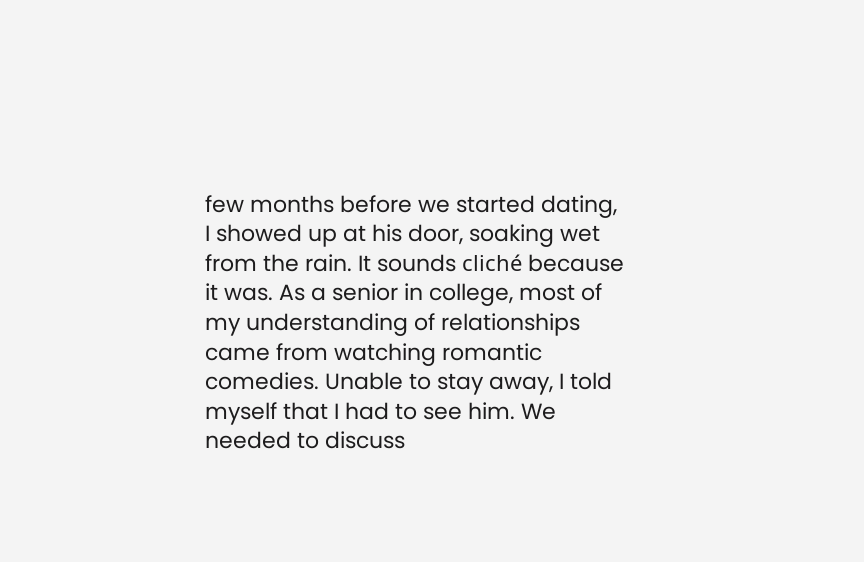few months before we started dating, I showed up at his door, soaking wet from the rain. It sounds cliché because it was. As a senior in college, most of my understanding of relationships came from watching romantic comedies. Unable to stay away, I told myself that I had to see him. We needed to discuss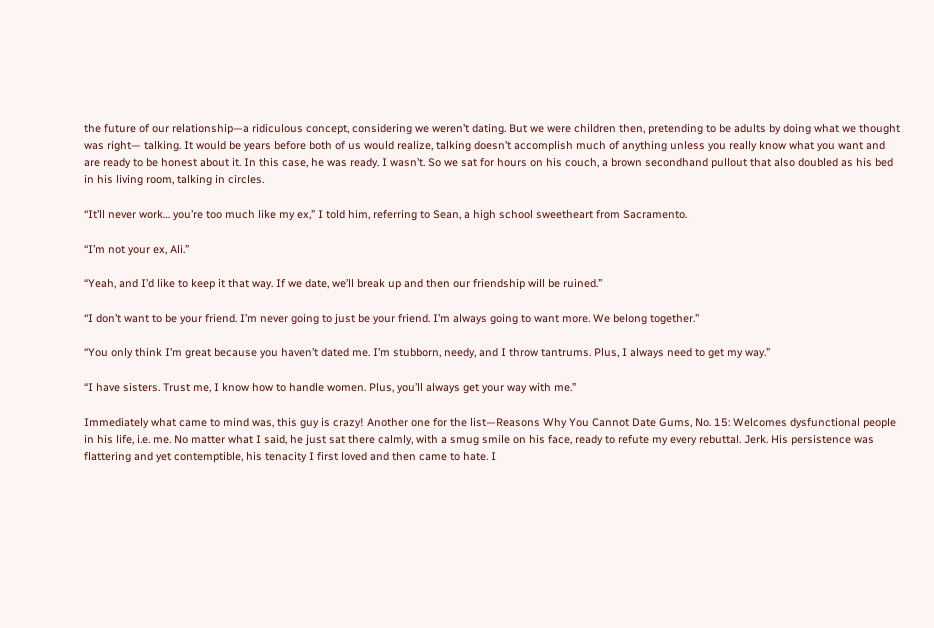the future of our relationship—a ridiculous concept, considering we weren’t dating. But we were children then, pretending to be adults by doing what we thought was right— talking. It would be years before both of us would realize, talking doesn’t accomplish much of anything unless you really know what you want and are ready to be honest about it. In this case, he was ready. I wasn’t. So we sat for hours on his couch, a brown secondhand pullout that also doubled as his bed in his living room, talking in circles.

“It’ll never work… you’re too much like my ex,” I told him, referring to Sean, a high school sweetheart from Sacramento.

“I’m not your ex, Ali.”

“Yeah, and I’d like to keep it that way. If we date, we’ll break up and then our friendship will be ruined.”

“I don’t want to be your friend. I’m never going to just be your friend. I’m always going to want more. We belong together.”

“You only think I’m great because you haven’t dated me. I’m stubborn, needy, and I throw tantrums. Plus, I always need to get my way.”

“I have sisters. Trust me, I know how to handle women. Plus, you’ll always get your way with me.”

Immediately what came to mind was, this guy is crazy! Another one for the list—Reasons Why You Cannot Date Gums, No. 15: Welcomes dysfunctional people in his life, i.e. me. No matter what I said, he just sat there calmly, with a smug smile on his face, ready to refute my every rebuttal. Jerk. His persistence was flattering and yet contemptible, his tenacity I first loved and then came to hate. I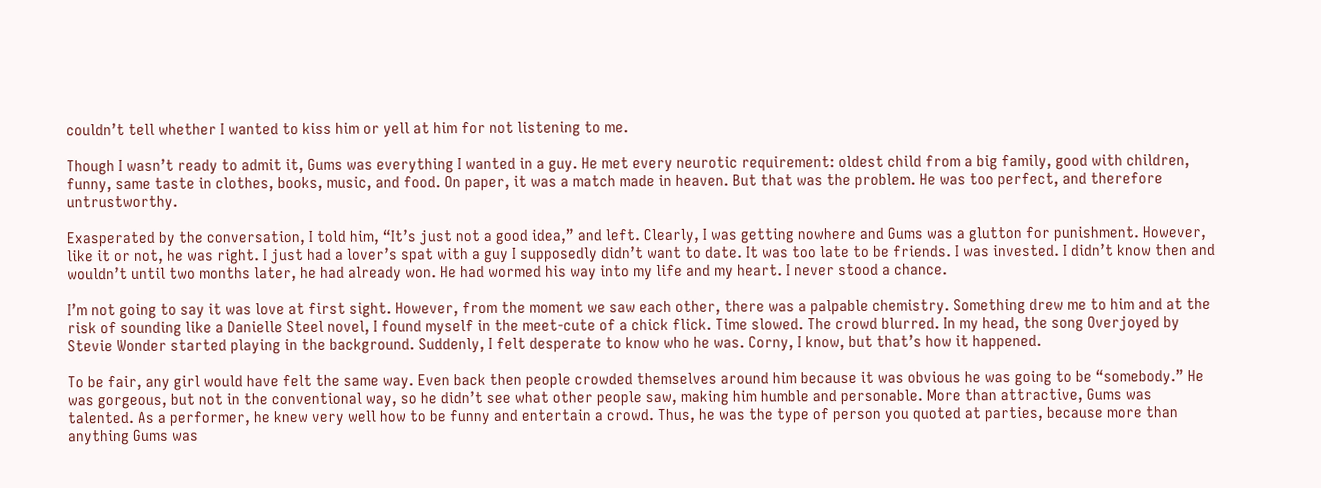couldn’t tell whether I wanted to kiss him or yell at him for not listening to me.

Though I wasn’t ready to admit it, Gums was everything I wanted in a guy. He met every neurotic requirement: oldest child from a big family, good with children, funny, same taste in clothes, books, music, and food. On paper, it was a match made in heaven. But that was the problem. He was too perfect, and therefore untrustworthy.

Exasperated by the conversation, I told him, “It’s just not a good idea,” and left. Clearly, I was getting nowhere and Gums was a glutton for punishment. However, like it or not, he was right. I just had a lover’s spat with a guy I supposedly didn’t want to date. It was too late to be friends. I was invested. I didn’t know then and wouldn’t until two months later, he had already won. He had wormed his way into my life and my heart. I never stood a chance.

I’m not going to say it was love at first sight. However, from the moment we saw each other, there was a palpable chemistry. Something drew me to him and at the risk of sounding like a Danielle Steel novel, I found myself in the meet-cute of a chick flick. Time slowed. The crowd blurred. In my head, the song Overjoyed by Stevie Wonder started playing in the background. Suddenly, I felt desperate to know who he was. Corny, I know, but that’s how it happened.

To be fair, any girl would have felt the same way. Even back then people crowded themselves around him because it was obvious he was going to be “somebody.” He was gorgeous, but not in the conventional way, so he didn’t see what other people saw, making him humble and personable. More than attractive, Gums was talented. As a performer, he knew very well how to be funny and entertain a crowd. Thus, he was the type of person you quoted at parties, because more than anything Gums was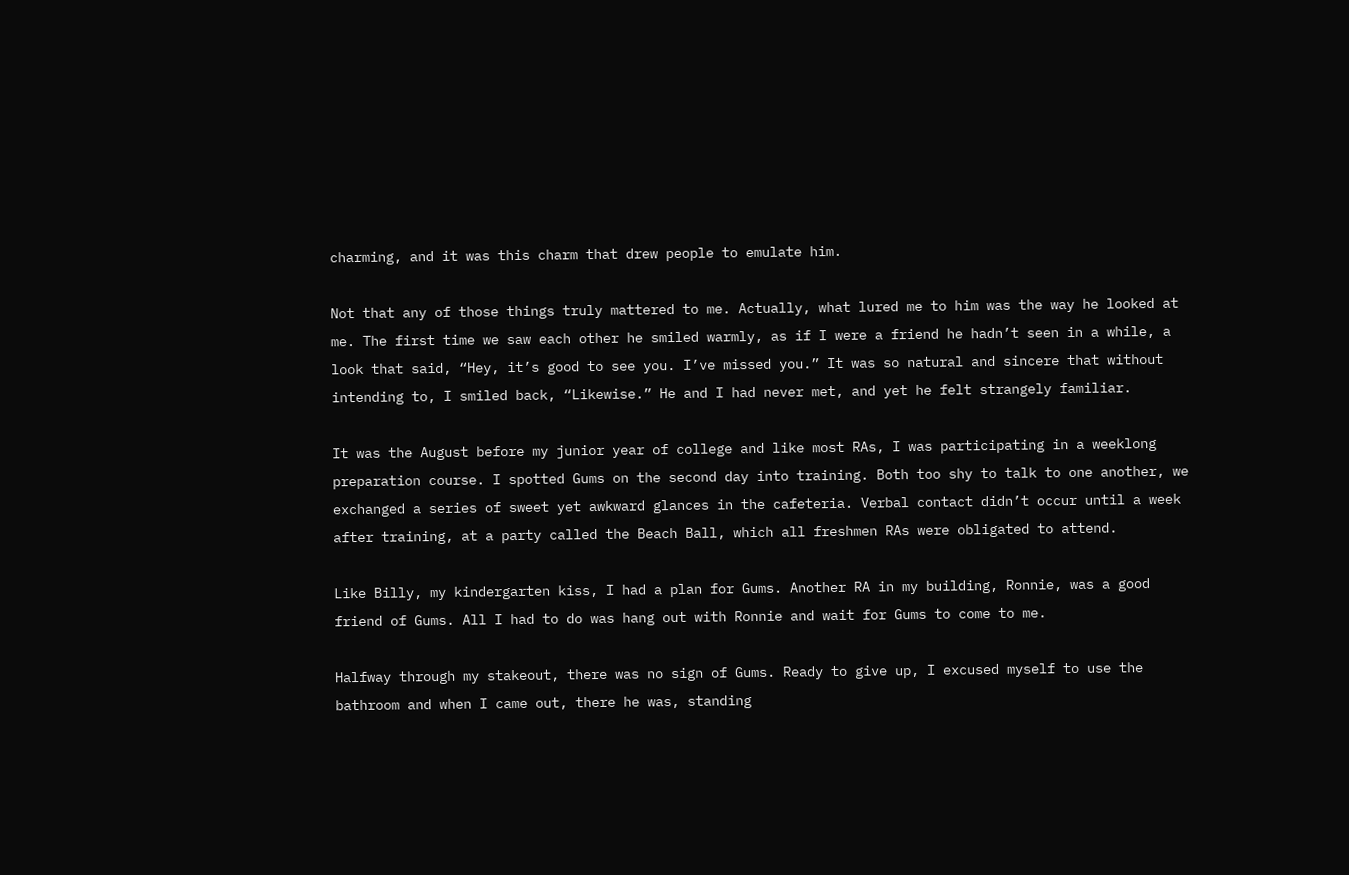charming, and it was this charm that drew people to emulate him.

Not that any of those things truly mattered to me. Actually, what lured me to him was the way he looked at me. The first time we saw each other he smiled warmly, as if I were a friend he hadn’t seen in a while, a look that said, “Hey, it’s good to see you. I’ve missed you.” It was so natural and sincere that without intending to, I smiled back, “Likewise.” He and I had never met, and yet he felt strangely familiar.

It was the August before my junior year of college and like most RAs, I was participating in a weeklong preparation course. I spotted Gums on the second day into training. Both too shy to talk to one another, we exchanged a series of sweet yet awkward glances in the cafeteria. Verbal contact didn’t occur until a week after training, at a party called the Beach Ball, which all freshmen RAs were obligated to attend.

Like Billy, my kindergarten kiss, I had a plan for Gums. Another RA in my building, Ronnie, was a good friend of Gums. All I had to do was hang out with Ronnie and wait for Gums to come to me.

Halfway through my stakeout, there was no sign of Gums. Ready to give up, I excused myself to use the bathroom and when I came out, there he was, standing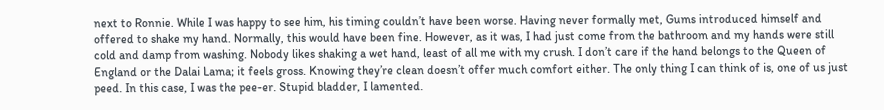next to Ronnie. While I was happy to see him, his timing couldn’t have been worse. Having never formally met, Gums introduced himself and offered to shake my hand. Normally, this would have been fine. However, as it was, I had just come from the bathroom and my hands were still cold and damp from washing. Nobody likes shaking a wet hand, least of all me with my crush. I don’t care if the hand belongs to the Queen of England or the Dalai Lama; it feels gross. Knowing they’re clean doesn’t offer much comfort either. The only thing I can think of is, one of us just peed. In this case, I was the pee-er. Stupid bladder, I lamented.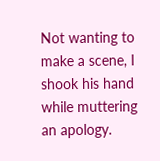Not wanting to make a scene, I shook his hand while muttering an apology.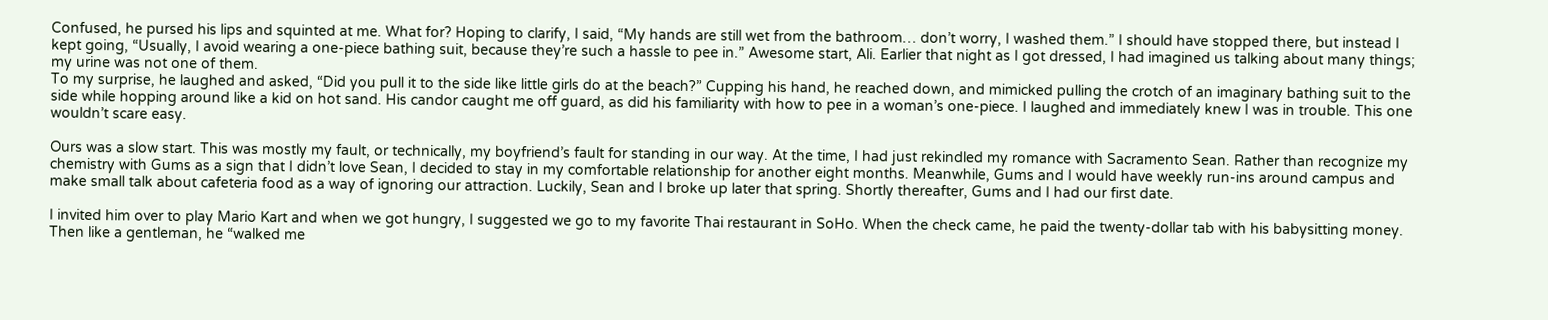Confused, he pursed his lips and squinted at me. What for? Hoping to clarify, I said, “My hands are still wet from the bathroom… don’t worry, I washed them.” I should have stopped there, but instead I kept going, “Usually, I avoid wearing a one-piece bathing suit, because they’re such a hassle to pee in.” Awesome start, Ali. Earlier that night as I got dressed, I had imagined us talking about many things; my urine was not one of them.
To my surprise, he laughed and asked, “Did you pull it to the side like little girls do at the beach?” Cupping his hand, he reached down, and mimicked pulling the crotch of an imaginary bathing suit to the side while hopping around like a kid on hot sand. His candor caught me off guard, as did his familiarity with how to pee in a woman’s one-piece. I laughed and immediately knew I was in trouble. This one wouldn’t scare easy.

Ours was a slow start. This was mostly my fault, or technically, my boyfriend’s fault for standing in our way. At the time, I had just rekindled my romance with Sacramento Sean. Rather than recognize my chemistry with Gums as a sign that I didn’t love Sean, I decided to stay in my comfortable relationship for another eight months. Meanwhile, Gums and I would have weekly run-ins around campus and make small talk about cafeteria food as a way of ignoring our attraction. Luckily, Sean and I broke up later that spring. Shortly thereafter, Gums and I had our first date.

I invited him over to play Mario Kart and when we got hungry, I suggested we go to my favorite Thai restaurant in SoHo. When the check came, he paid the twenty-dollar tab with his babysitting money. Then like a gentleman, he “walked me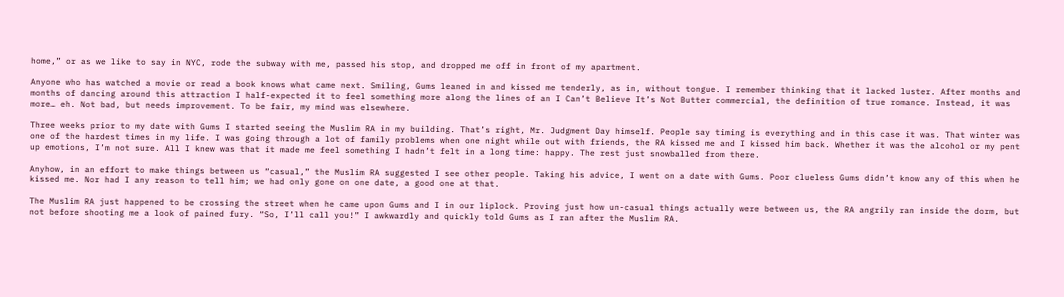home,” or as we like to say in NYC, rode the subway with me, passed his stop, and dropped me off in front of my apartment.

Anyone who has watched a movie or read a book knows what came next. Smiling, Gums leaned in and kissed me tenderly, as in, without tongue. I remember thinking that it lacked luster. After months and months of dancing around this attraction I half-expected it to feel something more along the lines of an I Can’t Believe It’s Not Butter commercial, the definition of true romance. Instead, it was more… eh. Not bad, but needs improvement. To be fair, my mind was elsewhere.

Three weeks prior to my date with Gums I started seeing the Muslim RA in my building. That’s right, Mr. Judgment Day himself. People say timing is everything and in this case it was. That winter was one of the hardest times in my life. I was going through a lot of family problems when one night while out with friends, the RA kissed me and I kissed him back. Whether it was the alcohol or my pent up emotions, I’m not sure. All I knew was that it made me feel something I hadn’t felt in a long time: happy. The rest just snowballed from there.

Anyhow, in an effort to make things between us “casual,” the Muslim RA suggested I see other people. Taking his advice, I went on a date with Gums. Poor clueless Gums didn’t know any of this when he kissed me. Nor had I any reason to tell him; we had only gone on one date, a good one at that.

The Muslim RA just happened to be crossing the street when he came upon Gums and I in our liplock. Proving just how un-casual things actually were between us, the RA angrily ran inside the dorm, but not before shooting me a look of pained fury. “So, I’ll call you!” I awkwardly and quickly told Gums as I ran after the Muslim RA.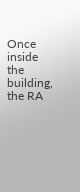Once inside the building, the RA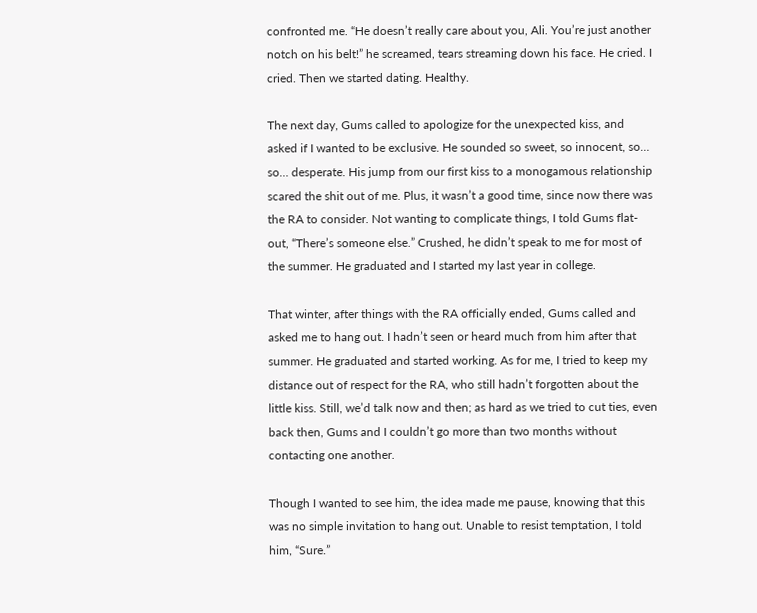confronted me. “He doesn’t really care about you, Ali. You’re just another notch on his belt!” he screamed, tears streaming down his face. He cried. I cried. Then we started dating. Healthy.

The next day, Gums called to apologize for the unexpected kiss, and asked if I wanted to be exclusive. He sounded so sweet, so innocent, so… so… desperate. His jump from our first kiss to a monogamous relationship scared the shit out of me. Plus, it wasn’t a good time, since now there was the RA to consider. Not wanting to complicate things, I told Gums flat-out, “There’s someone else.” Crushed, he didn’t speak to me for most of the summer. He graduated and I started my last year in college.

That winter, after things with the RA officially ended, Gums called and asked me to hang out. I hadn’t seen or heard much from him after that summer. He graduated and started working. As for me, I tried to keep my distance out of respect for the RA, who still hadn’t forgotten about the little kiss. Still, we’d talk now and then; as hard as we tried to cut ties, even back then, Gums and I couldn’t go more than two months without contacting one another.

Though I wanted to see him, the idea made me pause, knowing that this was no simple invitation to hang out. Unable to resist temptation, I told him, “Sure.”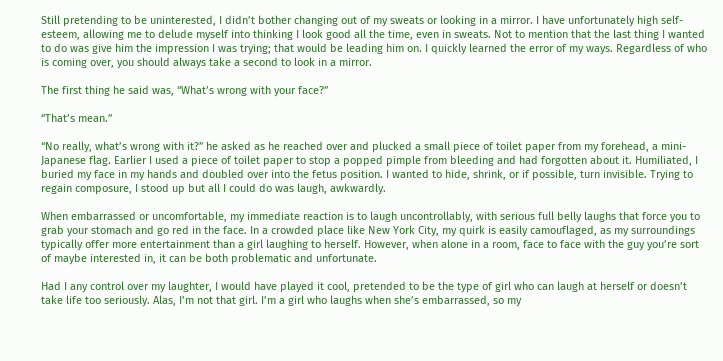Still pretending to be uninterested, I didn’t bother changing out of my sweats or looking in a mirror. I have unfortunately high self-esteem, allowing me to delude myself into thinking I look good all the time, even in sweats. Not to mention that the last thing I wanted to do was give him the impression I was trying; that would be leading him on. I quickly learned the error of my ways. Regardless of who is coming over, you should always take a second to look in a mirror.

The first thing he said was, “What’s wrong with your face?”

“That’s mean.”

“No really, what’s wrong with it?” he asked as he reached over and plucked a small piece of toilet paper from my forehead, a mini-Japanese flag. Earlier I used a piece of toilet paper to stop a popped pimple from bleeding and had forgotten about it. Humiliated, I buried my face in my hands and doubled over into the fetus position. I wanted to hide, shrink, or if possible, turn invisible. Trying to regain composure, I stood up but all I could do was laugh, awkwardly.

When embarrassed or uncomfortable, my immediate reaction is to laugh uncontrollably, with serious full belly laughs that force you to grab your stomach and go red in the face. In a crowded place like New York City, my quirk is easily camouflaged, as my surroundings typically offer more entertainment than a girl laughing to herself. However, when alone in a room, face to face with the guy you’re sort of maybe interested in, it can be both problematic and unfortunate.

Had I any control over my laughter, I would have played it cool, pretended to be the type of girl who can laugh at herself or doesn’t take life too seriously. Alas, I’m not that girl. I’m a girl who laughs when she’s embarrassed, so my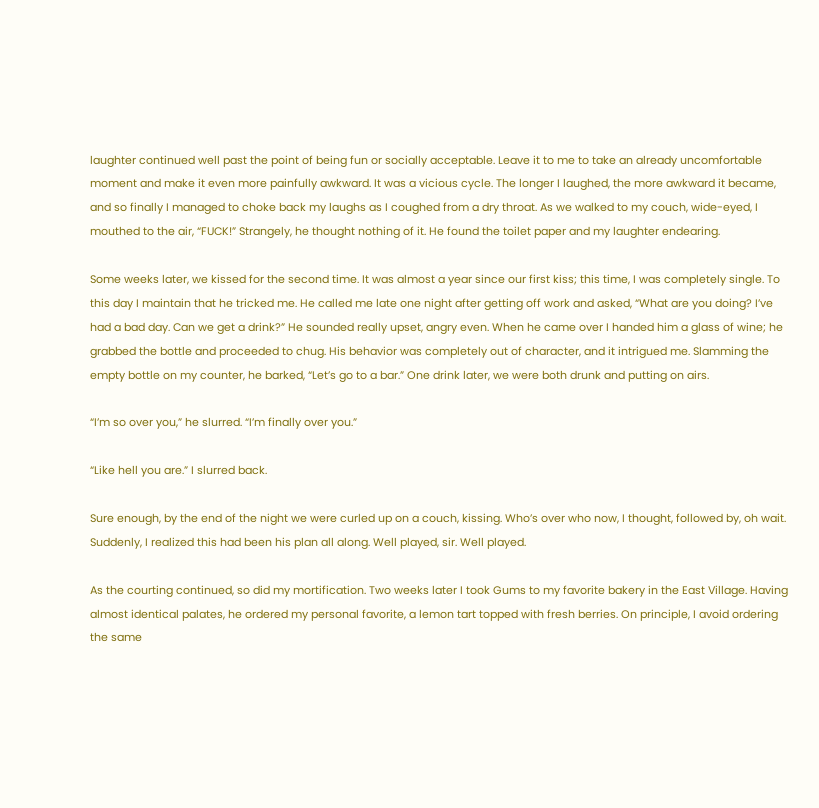laughter continued well past the point of being fun or socially acceptable. Leave it to me to take an already uncomfortable moment and make it even more painfully awkward. It was a vicious cycle. The longer I laughed, the more awkward it became, and so finally I managed to choke back my laughs as I coughed from a dry throat. As we walked to my couch, wide-eyed, I mouthed to the air, “FUCK!” Strangely, he thought nothing of it. He found the toilet paper and my laughter endearing.

Some weeks later, we kissed for the second time. It was almost a year since our first kiss; this time, I was completely single. To this day I maintain that he tricked me. He called me late one night after getting off work and asked, “What are you doing? I’ve had a bad day. Can we get a drink?” He sounded really upset, angry even. When he came over I handed him a glass of wine; he grabbed the bottle and proceeded to chug. His behavior was completely out of character, and it intrigued me. Slamming the empty bottle on my counter, he barked, “Let’s go to a bar.” One drink later, we were both drunk and putting on airs.

“I’m so over you,” he slurred. “I’m finally over you.”

“Like hell you are.” I slurred back.

Sure enough, by the end of the night we were curled up on a couch, kissing. Who’s over who now, I thought, followed by, oh wait. Suddenly, I realized this had been his plan all along. Well played, sir. Well played.

As the courting continued, so did my mortification. Two weeks later I took Gums to my favorite bakery in the East Village. Having almost identical palates, he ordered my personal favorite, a lemon tart topped with fresh berries. On principle, I avoid ordering the same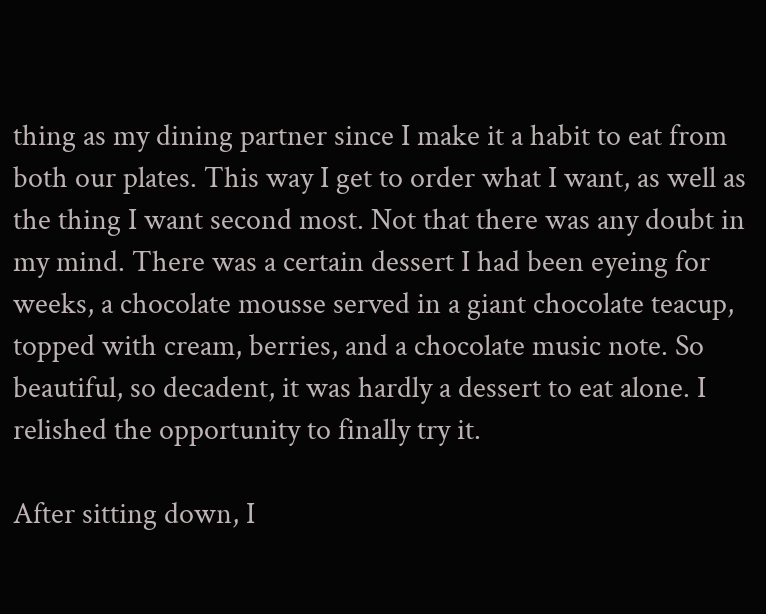thing as my dining partner since I make it a habit to eat from both our plates. This way I get to order what I want, as well as the thing I want second most. Not that there was any doubt in my mind. There was a certain dessert I had been eyeing for weeks, a chocolate mousse served in a giant chocolate teacup, topped with cream, berries, and a chocolate music note. So beautiful, so decadent, it was hardly a dessert to eat alone. I relished the opportunity to finally try it.

After sitting down, I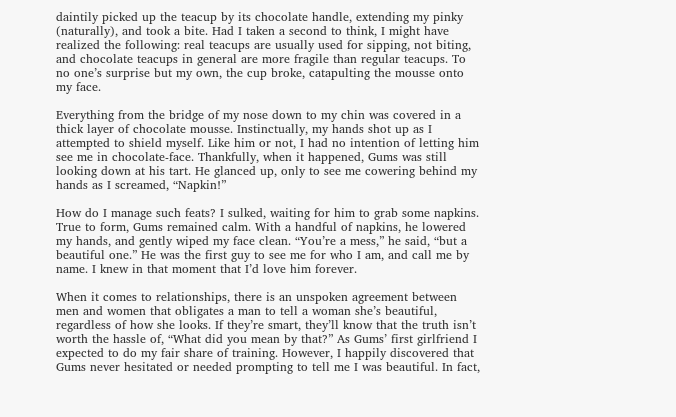daintily picked up the teacup by its chocolate handle, extending my pinky (naturally), and took a bite. Had I taken a second to think, I might have realized the following: real teacups are usually used for sipping, not biting, and chocolate teacups in general are more fragile than regular teacups. To no one’s surprise but my own, the cup broke, catapulting the mousse onto my face.

Everything from the bridge of my nose down to my chin was covered in a thick layer of chocolate mousse. Instinctually, my hands shot up as I attempted to shield myself. Like him or not, I had no intention of letting him see me in chocolate-face. Thankfully, when it happened, Gums was still looking down at his tart. He glanced up, only to see me cowering behind my hands as I screamed, “Napkin!”

How do I manage such feats? I sulked, waiting for him to grab some napkins. True to form, Gums remained calm. With a handful of napkins, he lowered my hands, and gently wiped my face clean. “You’re a mess,” he said, “but a beautiful one.” He was the first guy to see me for who I am, and call me by name. I knew in that moment that I’d love him forever.

When it comes to relationships, there is an unspoken agreement between men and women that obligates a man to tell a woman she’s beautiful, regardless of how she looks. If they’re smart, they’ll know that the truth isn’t worth the hassle of, “What did you mean by that?” As Gums’ first girlfriend I expected to do my fair share of training. However, I happily discovered that Gums never hesitated or needed prompting to tell me I was beautiful. In fact,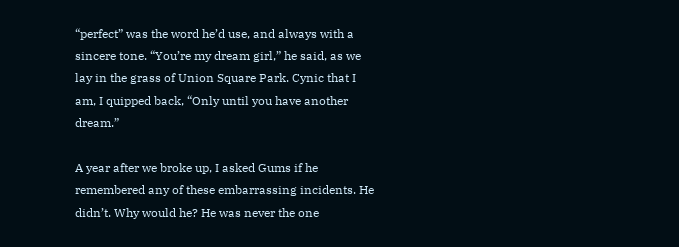“perfect” was the word he’d use, and always with a sincere tone. “You’re my dream girl,” he said, as we lay in the grass of Union Square Park. Cynic that I am, I quipped back, “Only until you have another dream.”

A year after we broke up, I asked Gums if he remembered any of these embarrassing incidents. He didn’t. Why would he? He was never the one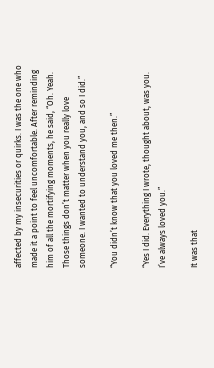affected by my insecurities or quirks. I was the one who made it a point to feel uncomfortable. After reminding him of all the mortifying moments, he said, “Oh. Yeah. Those things don’t matter when you really love someone. I wanted to understand you, and so I did.”

“You didn’t know that you loved me then.”

“Yes I did. Everything I wrote, thought about, was you. I’ve always loved you.”

It was that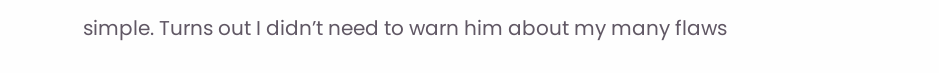simple. Turns out I didn’t need to warn him about my many flaws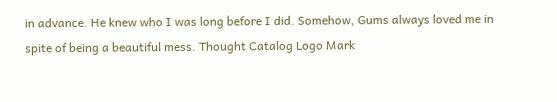in advance. He knew who I was long before I did. Somehow, Gums always loved me in spite of being a beautiful mess. Thought Catalog Logo Mark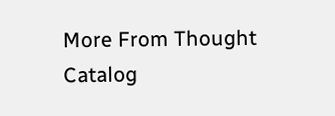More From Thought Catalog